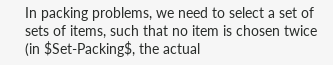In packing problems, we need to select a set of sets of items, such that no item is chosen twice (in $Set-Packing$, the actual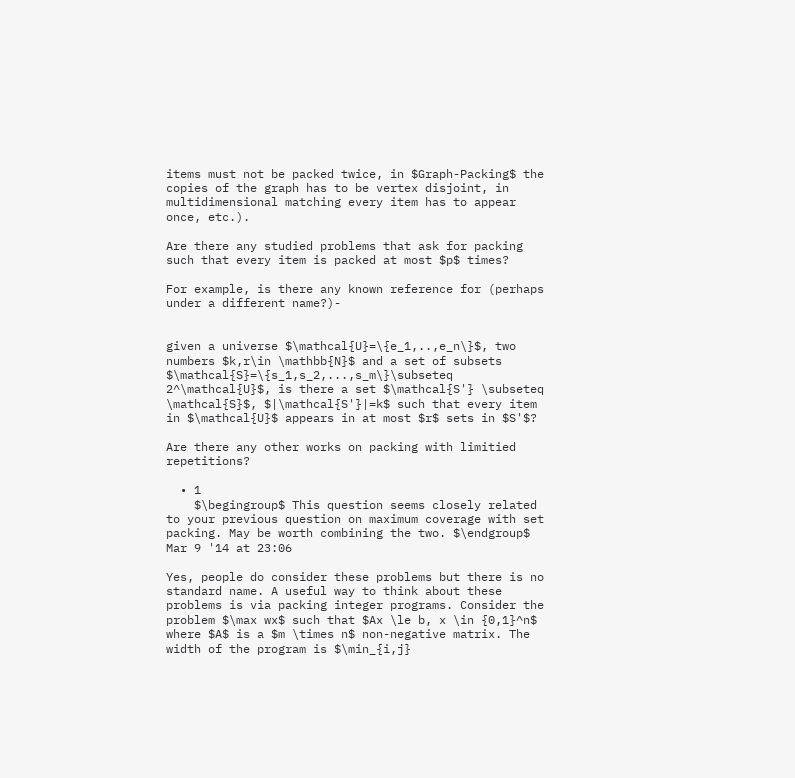items must not be packed twice, in $Graph-Packing$ the copies of the graph has to be vertex disjoint, in multidimensional matching every item has to appear once, etc.).

Are there any studied problems that ask for packing such that every item is packed at most $p$ times?

For example, is there any known reference for (perhaps under a different name?)-


given a universe $\mathcal{U}=\{e_1,..,e_n\}$, two numbers $k,r\in \mathbb{N}$ and a set of subsets $\mathcal{S}=\{s_1,s_2,...,s_m\}\subseteq 2^\mathcal{U}$, is there a set $\mathcal{S'} \subseteq \mathcal{S}$, $|\mathcal{S'}|=k$ such that every item in $\mathcal{U}$ appears in at most $r$ sets in $S'$?

Are there any other works on packing with limitied repetitions?

  • 1
    $\begingroup$ This question seems closely related to your previous question on maximum coverage with set packing. May be worth combining the two. $\endgroup$ Mar 9 '14 at 23:06

Yes, people do consider these problems but there is no standard name. A useful way to think about these problems is via packing integer programs. Consider the problem $\max wx$ such that $Ax \le b, x \in {0,1}^n$ where $A$ is a $m \times n$ non-negative matrix. The width of the program is $\min_{i,j}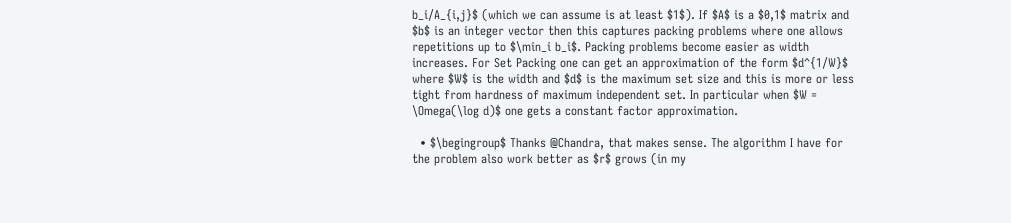b_i/A_{i,j}$ (which we can assume is at least $1$). If $A$ is a $0,1$ matrix and $b$ is an integer vector then this captures packing problems where one allows repetitions up to $\min_i b_i$. Packing problems become easier as width increases. For Set Packing one can get an approximation of the form $d^{1/W}$ where $W$ is the width and $d$ is the maximum set size and this is more or less tight from hardness of maximum independent set. In particular when $W = \Omega(\log d)$ one gets a constant factor approximation.

  • $\begingroup$ Thanks @Chandra, that makes sense. The algorithm I have for the problem also work better as $r$ grows (in my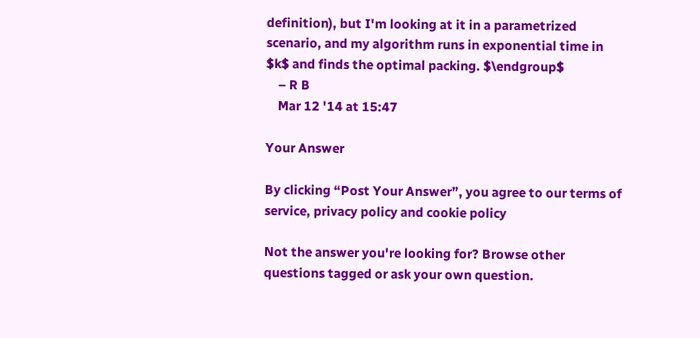definition), but I'm looking at it in a parametrized scenario, and my algorithm runs in exponential time in $k$ and finds the optimal packing. $\endgroup$
    – R B
    Mar 12 '14 at 15:47

Your Answer

By clicking “Post Your Answer”, you agree to our terms of service, privacy policy and cookie policy

Not the answer you're looking for? Browse other questions tagged or ask your own question.